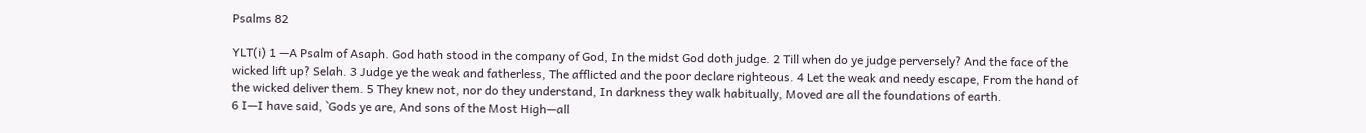Psalms 82

YLT(i) 1 —A Psalm of Asaph. God hath stood in the company of God, In the midst God doth judge. 2 Till when do ye judge perversely? And the face of the wicked lift up? Selah. 3 Judge ye the weak and fatherless, The afflicted and the poor declare righteous. 4 Let the weak and needy escape, From the hand of the wicked deliver them. 5 They knew not, nor do they understand, In darkness they walk habitually, Moved are all the foundations of earth.
6 I—I have said, `Gods ye are, And sons of the Most High—all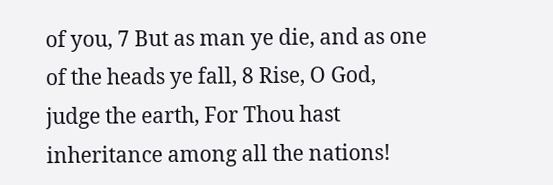of you, 7 But as man ye die, and as one of the heads ye fall, 8 Rise, O God, judge the earth, For Thou hast inheritance among all the nations!